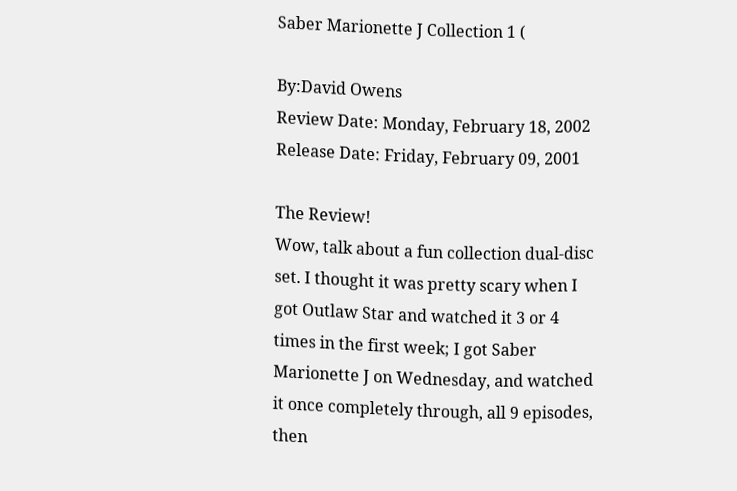Saber Marionette J Collection 1 (

By:David Owens
Review Date: Monday, February 18, 2002
Release Date: Friday, February 09, 2001

The Review!
Wow, talk about a fun collection dual-disc set. I thought it was pretty scary when I got Outlaw Star and watched it 3 or 4 times in the first week; I got Saber Marionette J on Wednesday, and watched it once completely through, all 9 episodes, then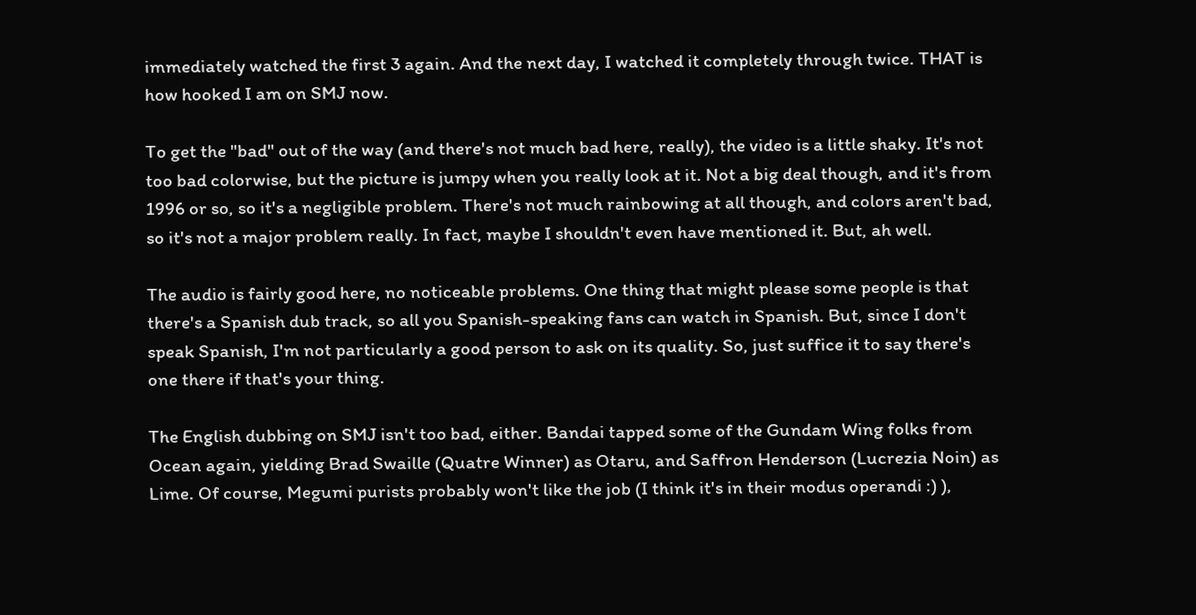immediately watched the first 3 again. And the next day, I watched it completely through twice. THAT is how hooked I am on SMJ now.

To get the "bad" out of the way (and there's not much bad here, really), the video is a little shaky. It's not too bad colorwise, but the picture is jumpy when you really look at it. Not a big deal though, and it's from 1996 or so, so it's a negligible problem. There's not much rainbowing at all though, and colors aren't bad, so it's not a major problem really. In fact, maybe I shouldn't even have mentioned it. But, ah well.

The audio is fairly good here, no noticeable problems. One thing that might please some people is that there's a Spanish dub track, so all you Spanish-speaking fans can watch in Spanish. But, since I don't speak Spanish, I'm not particularly a good person to ask on its quality. So, just suffice it to say there's one there if that's your thing.

The English dubbing on SMJ isn't too bad, either. Bandai tapped some of the Gundam Wing folks from Ocean again, yielding Brad Swaille (Quatre Winner) as Otaru, and Saffron Henderson (Lucrezia Noin) as Lime. Of course, Megumi purists probably won't like the job (I think it's in their modus operandi :) ),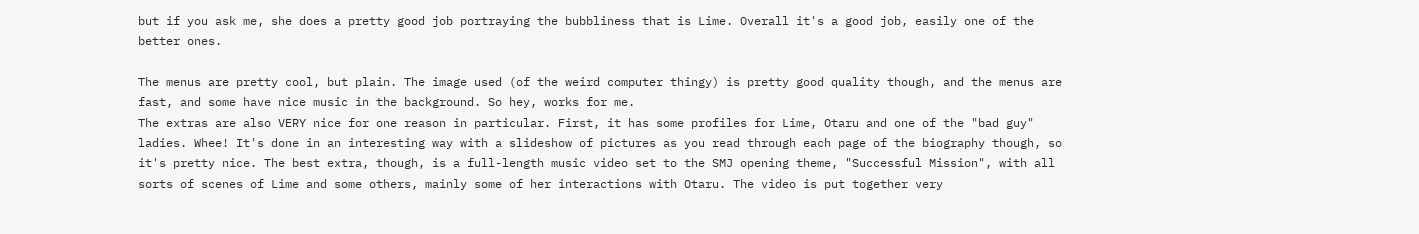but if you ask me, she does a pretty good job portraying the bubbliness that is Lime. Overall it's a good job, easily one of the better ones.

The menus are pretty cool, but plain. The image used (of the weird computer thingy) is pretty good quality though, and the menus are fast, and some have nice music in the background. So hey, works for me.
The extras are also VERY nice for one reason in particular. First, it has some profiles for Lime, Otaru and one of the "bad guy" ladies. Whee! It's done in an interesting way with a slideshow of pictures as you read through each page of the biography though, so it's pretty nice. The best extra, though, is a full-length music video set to the SMJ opening theme, "Successful Mission", with all sorts of scenes of Lime and some others, mainly some of her interactions with Otaru. The video is put together very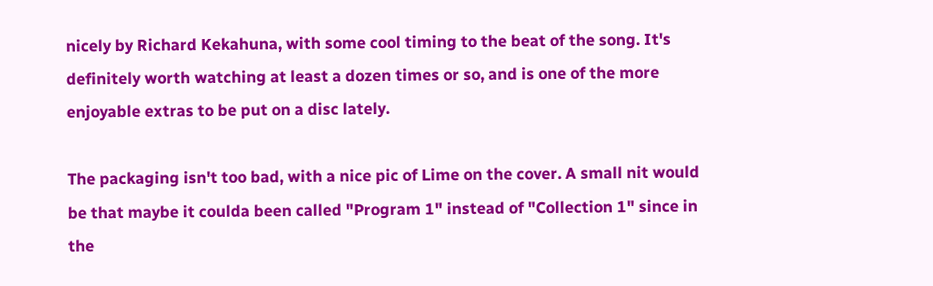nicely by Richard Kekahuna, with some cool timing to the beat of the song. It's definitely worth watching at least a dozen times or so, and is one of the more enjoyable extras to be put on a disc lately.

The packaging isn't too bad, with a nice pic of Lime on the cover. A small nit would be that maybe it coulda been called "Program 1" instead of "Collection 1" since in the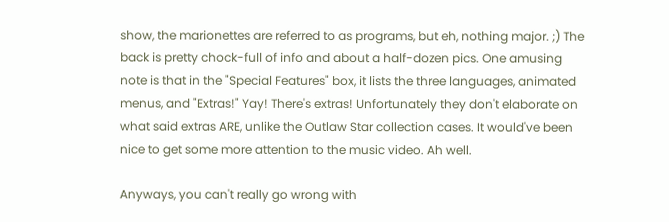show, the marionettes are referred to as programs, but eh, nothing major. ;) The back is pretty chock-full of info and about a half-dozen pics. One amusing note is that in the "Special Features" box, it lists the three languages, animated menus, and "Extras!" Yay! There's extras! Unfortunately they don't elaborate on what said extras ARE, unlike the Outlaw Star collection cases. It would've been nice to get some more attention to the music video. Ah well.

Anyways, you can't really go wrong with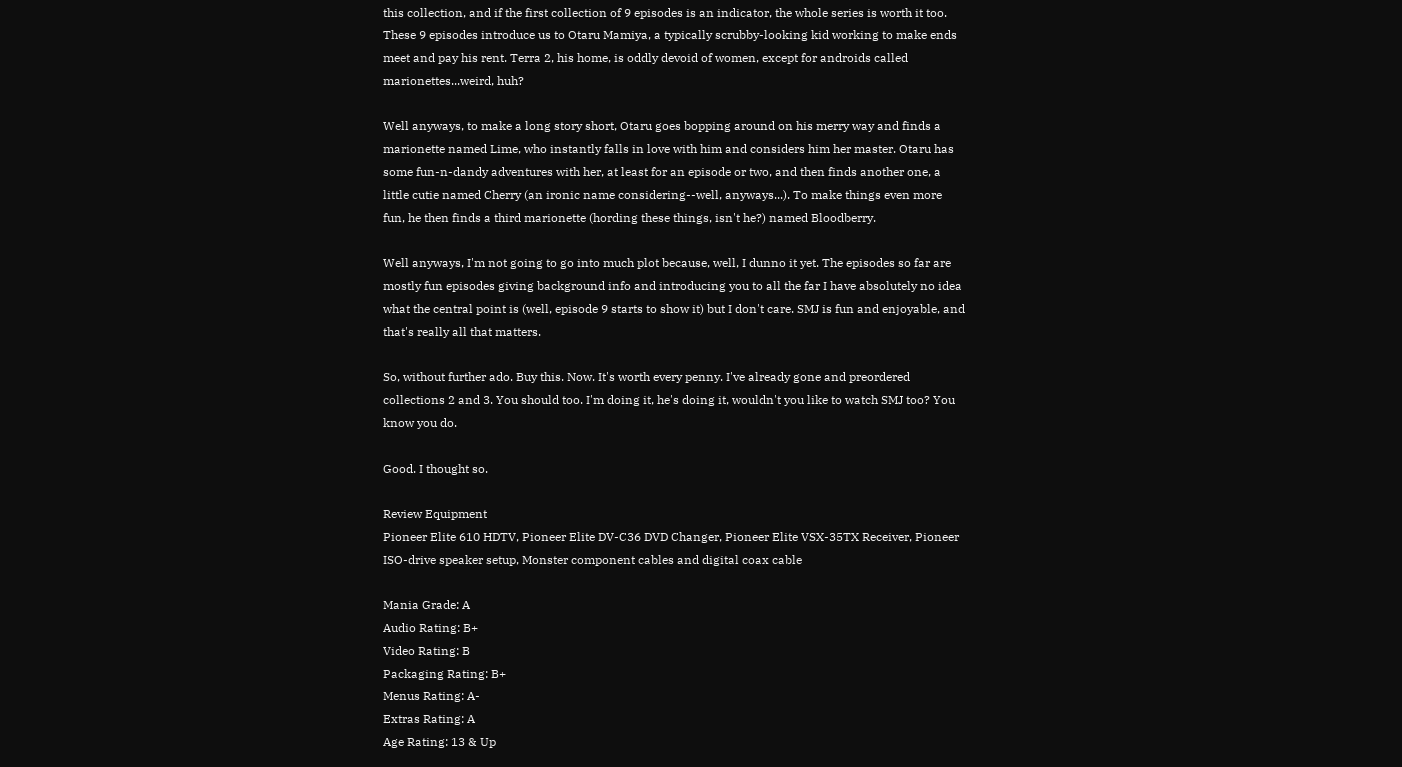this collection, and if the first collection of 9 episodes is an indicator, the whole series is worth it too. These 9 episodes introduce us to Otaru Mamiya, a typically scrubby-looking kid working to make ends meet and pay his rent. Terra 2, his home, is oddly devoid of women, except for androids called marionettes...weird, huh?

Well anyways, to make a long story short, Otaru goes bopping around on his merry way and finds a marionette named Lime, who instantly falls in love with him and considers him her master. Otaru has some fun-n-dandy adventures with her, at least for an episode or two, and then finds another one, a little cutie named Cherry (an ironic name considering--well, anyways...). To make things even more fun, he then finds a third marionette (hording these things, isn't he?) named Bloodberry.

Well anyways, I'm not going to go into much plot because, well, I dunno it yet. The episodes so far are mostly fun episodes giving background info and introducing you to all the far I have absolutely no idea what the central point is (well, episode 9 starts to show it) but I don't care. SMJ is fun and enjoyable, and that's really all that matters.

So, without further ado. Buy this. Now. It's worth every penny. I've already gone and preordered collections 2 and 3. You should too. I'm doing it, he's doing it, wouldn't you like to watch SMJ too? You know you do.

Good. I thought so.

Review Equipment
Pioneer Elite 610 HDTV, Pioneer Elite DV-C36 DVD Changer, Pioneer Elite VSX-35TX Receiver, Pioneer ISO-drive speaker setup, Monster component cables and digital coax cable

Mania Grade: A
Audio Rating: B+
Video Rating: B
Packaging Rating: B+
Menus Rating: A-
Extras Rating: A
Age Rating: 13 & Up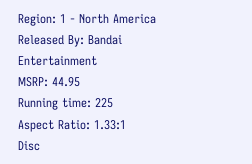Region: 1 - North America
Released By: Bandai Entertainment
MSRP: 44.95
Running time: 225
Aspect Ratio: 1.33:1
Disc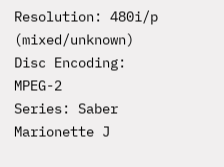Resolution: 480i/p (mixed/unknown)
Disc Encoding: MPEG-2
Series: Saber Marionette J